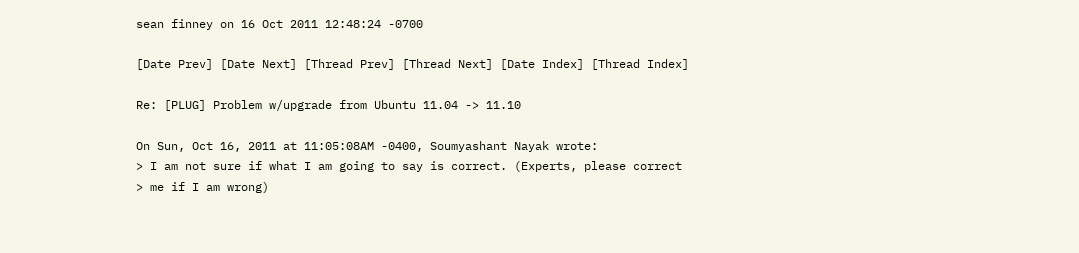sean finney on 16 Oct 2011 12:48:24 -0700

[Date Prev] [Date Next] [Thread Prev] [Thread Next] [Date Index] [Thread Index]

Re: [PLUG] Problem w/upgrade from Ubuntu 11.04 -> 11.10

On Sun, Oct 16, 2011 at 11:05:08AM -0400, Soumyashant Nayak wrote:
> I am not sure if what I am going to say is correct. (Experts, please correct
> me if I am wrong)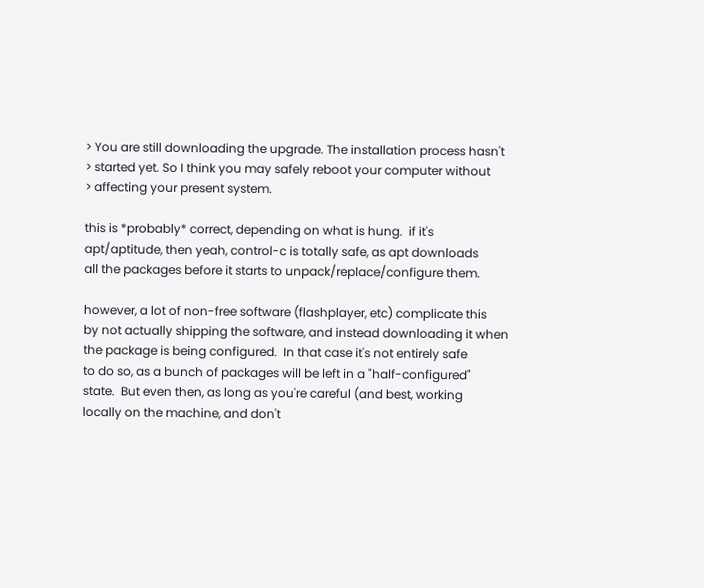> You are still downloading the upgrade. The installation process hasn't
> started yet. So I think you may safely reboot your computer without
> affecting your present system.

this is *probably* correct, depending on what is hung.  if it's
apt/aptitude, then yeah, control-c is totally safe, as apt downloads
all the packages before it starts to unpack/replace/configure them.

however, a lot of non-free software (flashplayer, etc) complicate this
by not actually shipping the software, and instead downloading it when
the package is being configured.  In that case it's not entirely safe
to do so, as a bunch of packages will be left in a "half-configured"
state.  But even then, as long as you're careful (and best, working
locally on the machine, and don't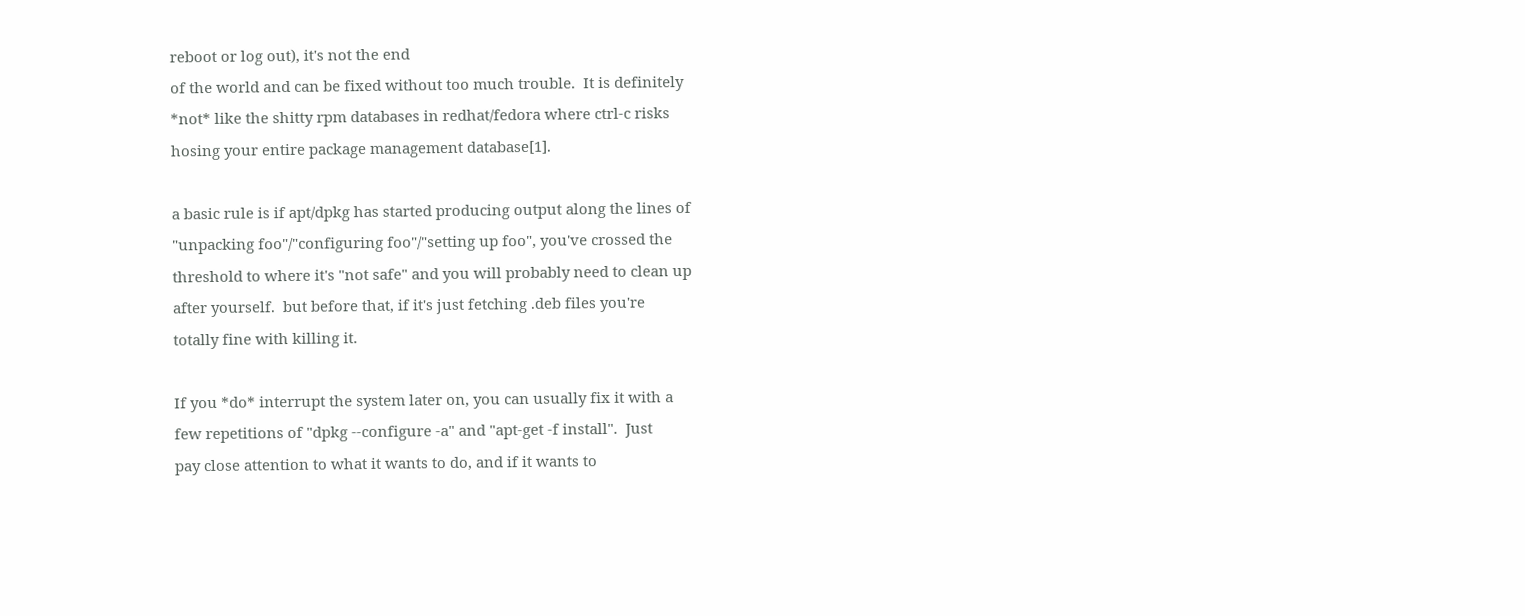reboot or log out), it's not the end
of the world and can be fixed without too much trouble.  It is definitely
*not* like the shitty rpm databases in redhat/fedora where ctrl-c risks
hosing your entire package management database[1].

a basic rule is if apt/dpkg has started producing output along the lines of
"unpacking foo"/"configuring foo"/"setting up foo", you've crossed the
threshold to where it's "not safe" and you will probably need to clean up
after yourself.  but before that, if it's just fetching .deb files you're
totally fine with killing it.

If you *do* interrupt the system later on, you can usually fix it with a
few repetitions of "dpkg --configure -a" and "apt-get -f install".  Just
pay close attention to what it wants to do, and if it wants to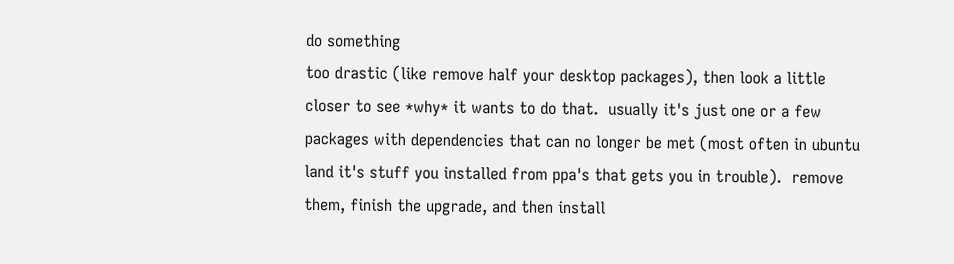do something
too drastic (like remove half your desktop packages), then look a little
closer to see *why* it wants to do that.  usually it's just one or a few
packages with dependencies that can no longer be met (most often in ubuntu
land it's stuff you installed from ppa's that gets you in trouble).  remove
them, finish the upgrade, and then install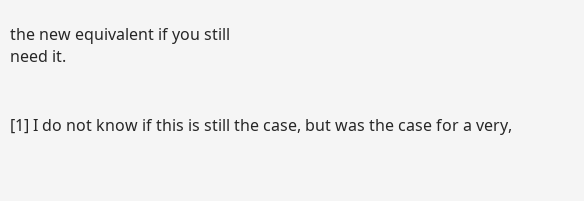the new equivalent if you still
need it.


[1] I do not know if this is still the case, but was the case for a very,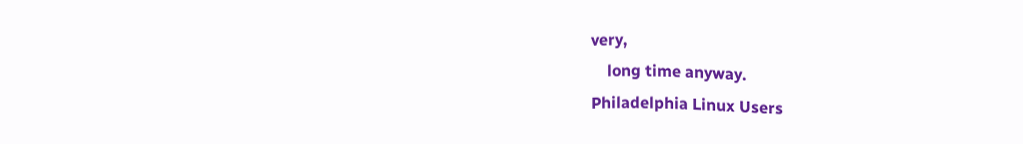very,
    long time anyway.
Philadelphia Linux Users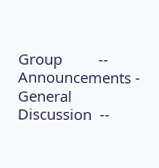Group         --
Announcements -
General Discussion  --